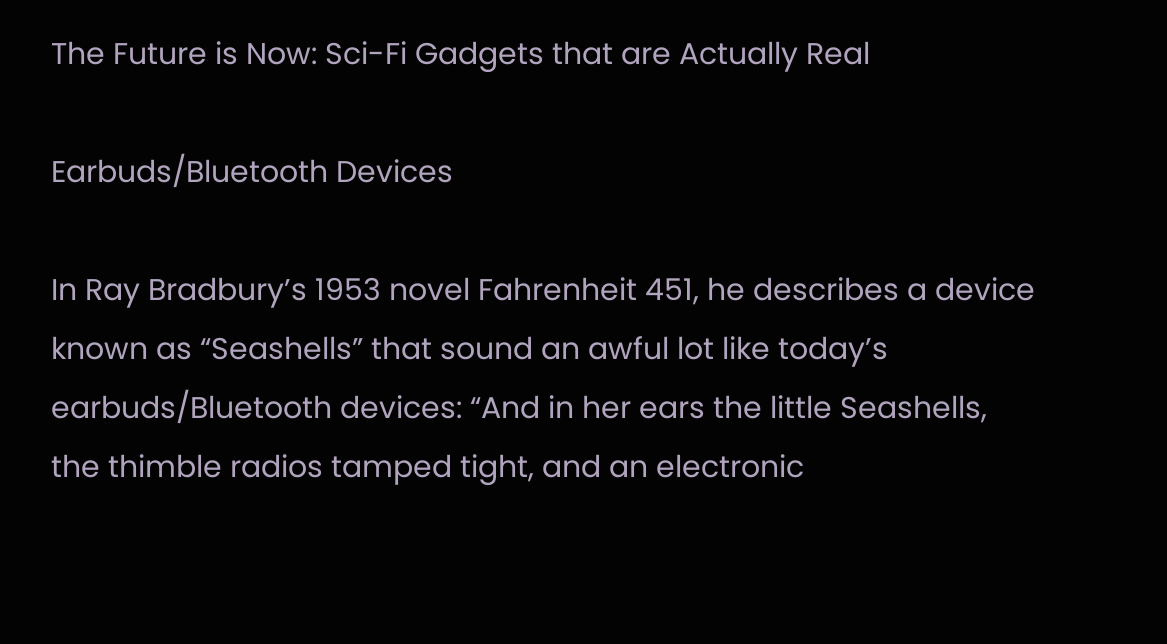The Future is Now: Sci-Fi Gadgets that are Actually Real

Earbuds/Bluetooth Devices

In Ray Bradbury’s 1953 novel Fahrenheit 451, he describes a device known as “Seashells” that sound an awful lot like today’s earbuds/Bluetooth devices: “And in her ears the little Seashells, the thimble radios tamped tight, and an electronic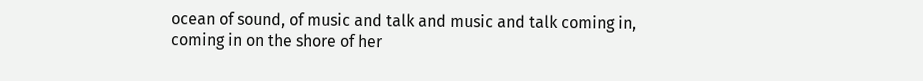ocean of sound, of music and talk and music and talk coming in, coming in on the shore of her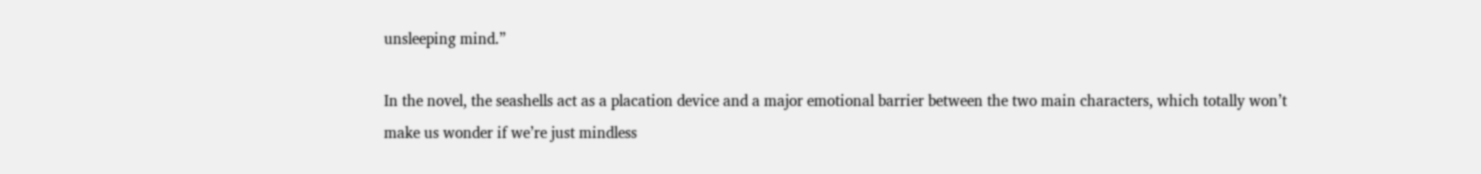unsleeping mind.”

In the novel, the seashells act as a placation device and a major emotional barrier between the two main characters, which totally won’t make us wonder if we’re just mindless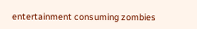entertainment consuming zombies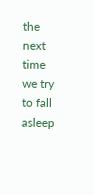the next time we try to fall asleep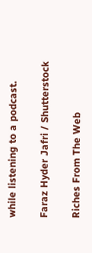while listening to a podcast.

Faraz Hyder Jafri / Shutterstock

Riches From The Web